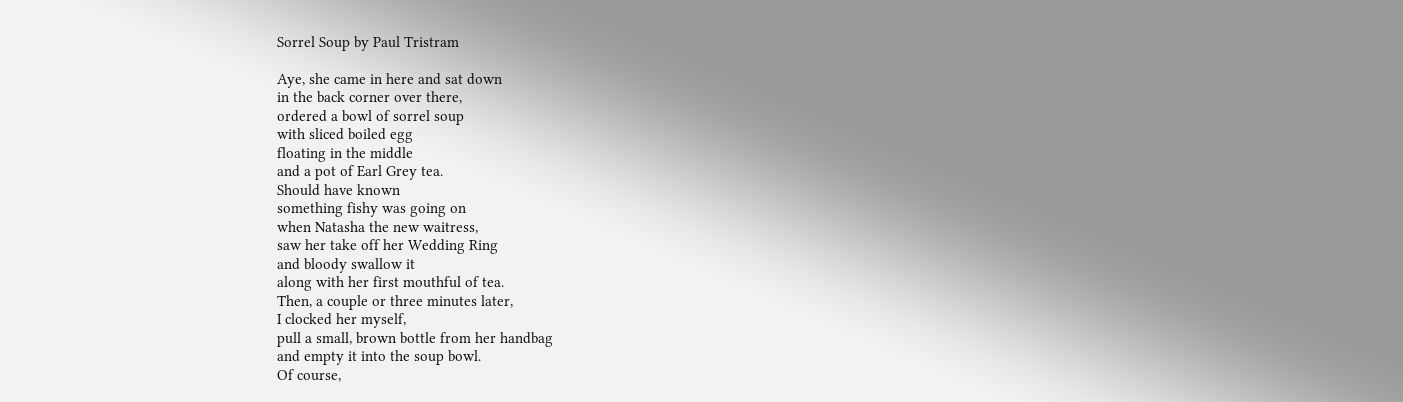Sorrel Soup by Paul Tristram

Aye, she came in here and sat down
in the back corner over there,
ordered a bowl of sorrel soup
with sliced boiled egg
floating in the middle
and a pot of Earl Grey tea.
Should have known
something fishy was going on
when Natasha the new waitress,
saw her take off her Wedding Ring
and bloody swallow it
along with her first mouthful of tea.
Then, a couple or three minutes later,
I clocked her myself,
pull a small, brown bottle from her handbag
and empty it into the soup bowl.
Of course,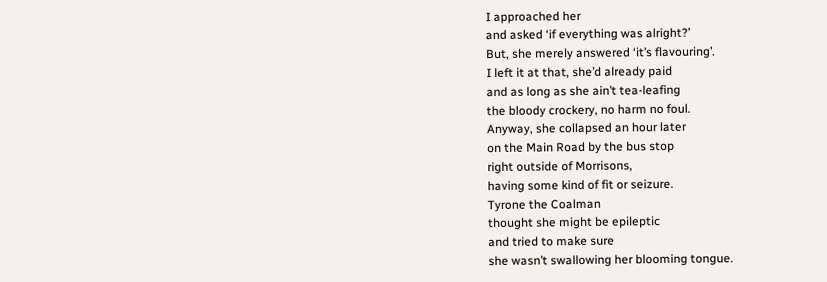I approached her
and asked ‘if everything was alright?’
But, she merely answered ‘it’s flavouring’.
I left it at that, she’d already paid
and as long as she ain’t tea-leafing
the bloody crockery, no harm no foul.
Anyway, she collapsed an hour later
on the Main Road by the bus stop
right outside of Morrisons,
having some kind of fit or seizure.
Tyrone the Coalman
thought she might be epileptic
and tried to make sure
she wasn’t swallowing her blooming tongue.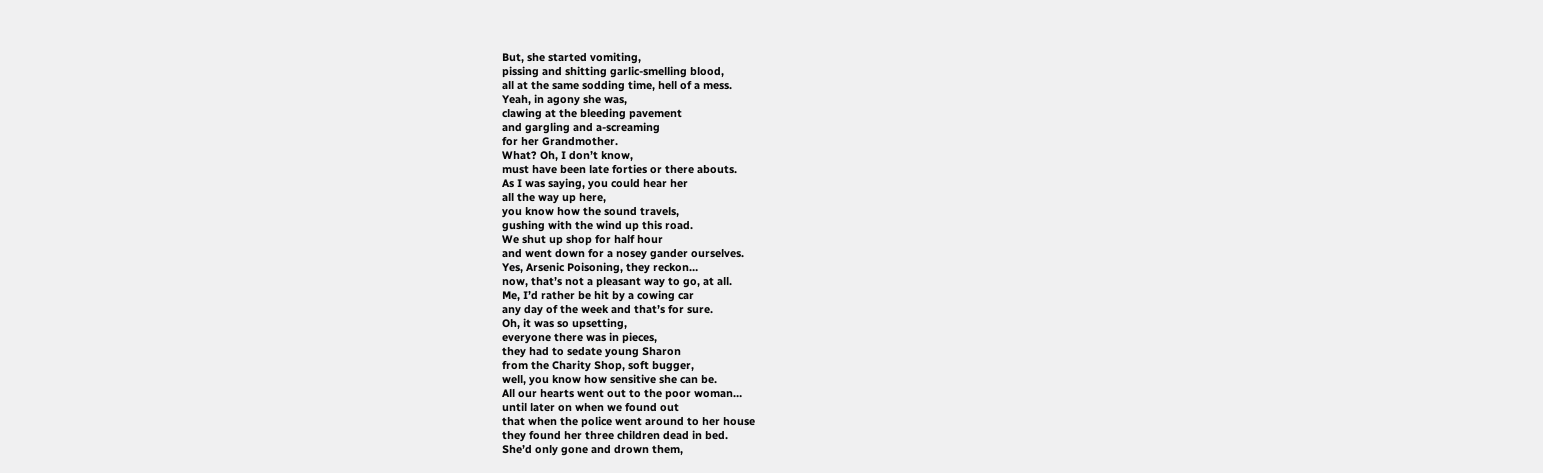But, she started vomiting,
pissing and shitting garlic-smelling blood,
all at the same sodding time, hell of a mess.
Yeah, in agony she was,
clawing at the bleeding pavement
and gargling and a-screaming
for her Grandmother.
What? Oh, I don’t know,
must have been late forties or there abouts.
As I was saying, you could hear her
all the way up here,
you know how the sound travels,
gushing with the wind up this road.
We shut up shop for half hour
and went down for a nosey gander ourselves.
Yes, Arsenic Poisoning, they reckon…
now, that’s not a pleasant way to go, at all.
Me, I’d rather be hit by a cowing car
any day of the week and that’s for sure.
Oh, it was so upsetting,
everyone there was in pieces,
they had to sedate young Sharon
from the Charity Shop, soft bugger,
well, you know how sensitive she can be.
All our hearts went out to the poor woman…
until later on when we found out
that when the police went around to her house
they found her three children dead in bed.
She’d only gone and drown them,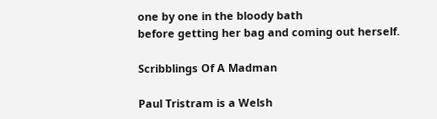one by one in the bloody bath
before getting her bag and coming out herself.

Scribblings Of A Madman

Paul Tristram is a Welsh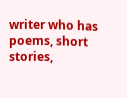writer who has poems, short stories,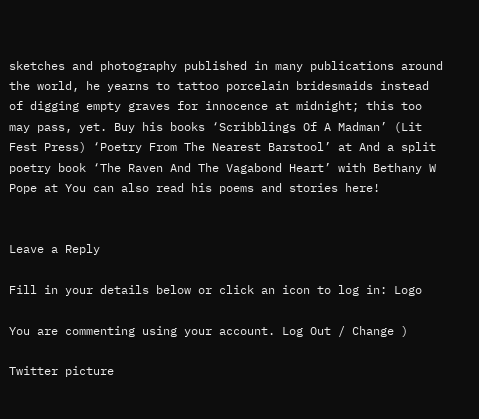sketches and photography published in many publications around the world, he yearns to tattoo porcelain bridesmaids instead of digging empty graves for innocence at midnight; this too may pass, yet. Buy his books ‘Scribblings Of A Madman’ (Lit Fest Press) ‘Poetry From The Nearest Barstool’ at And a split poetry book ‘The Raven And The Vagabond Heart’ with Bethany W Pope at You can also read his poems and stories here!


Leave a Reply

Fill in your details below or click an icon to log in: Logo

You are commenting using your account. Log Out / Change )

Twitter picture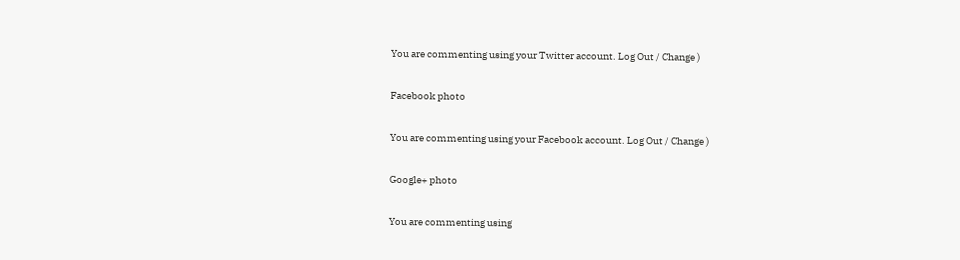You are commenting using your Twitter account. Log Out / Change )

Facebook photo

You are commenting using your Facebook account. Log Out / Change )

Google+ photo

You are commenting using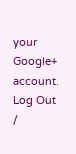your Google+ account. Log Out /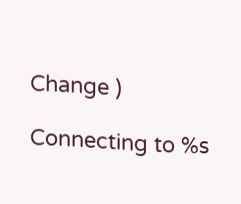Change )

Connecting to %s